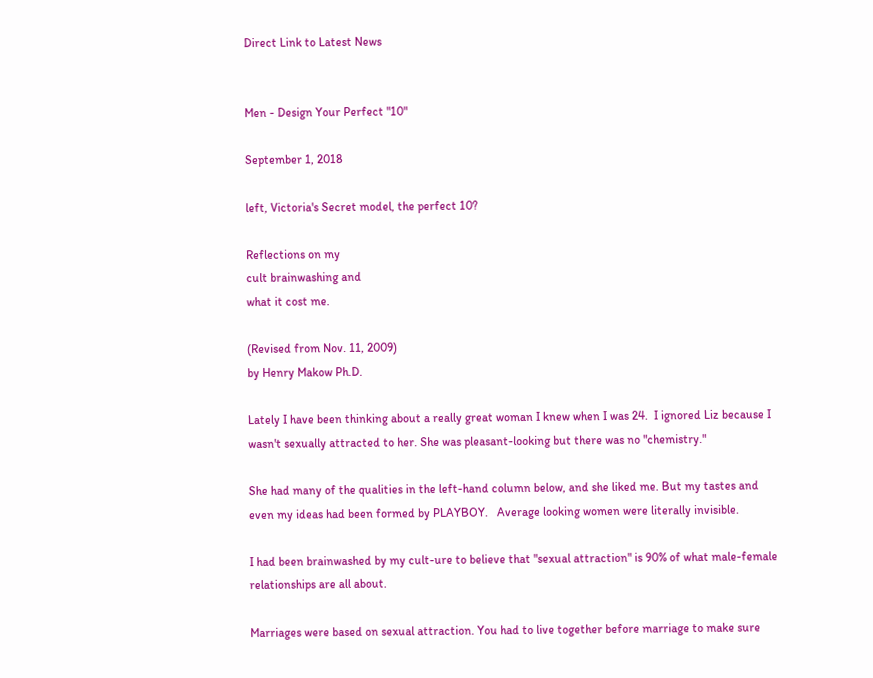Direct Link to Latest News


Men - Design Your Perfect "10"

September 1, 2018

left, Victoria's Secret model, the perfect 10?

Reflections on my
cult brainwashing and
what it cost me.

(Revised from Nov. 11, 2009)
by Henry Makow Ph.D.

Lately I have been thinking about a really great woman I knew when I was 24.  I ignored Liz because I wasn't sexually attracted to her. She was pleasant-looking but there was no "chemistry."

She had many of the qualities in the left-hand column below, and she liked me. But my tastes and even my ideas had been formed by PLAYBOY.   Average looking women were literally invisible.

I had been brainwashed by my cult-ure to believe that "sexual attraction" is 90% of what male-female relationships are all about.

Marriages were based on sexual attraction. You had to live together before marriage to make sure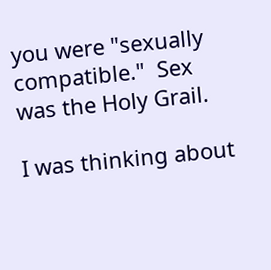you were "sexually compatible."  Sex was the Holy Grail.

I was thinking about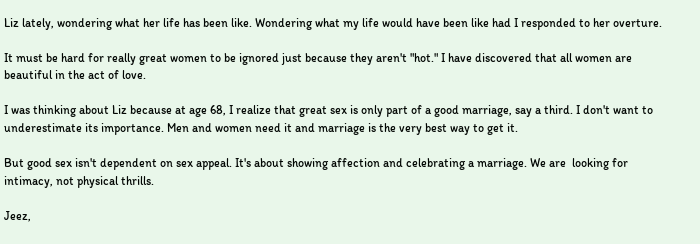Liz lately, wondering what her life has been like. Wondering what my life would have been like had I responded to her overture.

It must be hard for really great women to be ignored just because they aren't "hot." I have discovered that all women are beautiful in the act of love.

I was thinking about Liz because at age 68, I realize that great sex is only part of a good marriage, say a third. I don't want to underestimate its importance. Men and women need it and marriage is the very best way to get it.

But good sex isn't dependent on sex appeal. It's about showing affection and celebrating a marriage. We are  looking for intimacy, not physical thrills.

Jeez,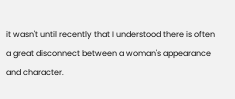it wasn't until recently that I understood there is often a great disconnect between a woman's appearance and character.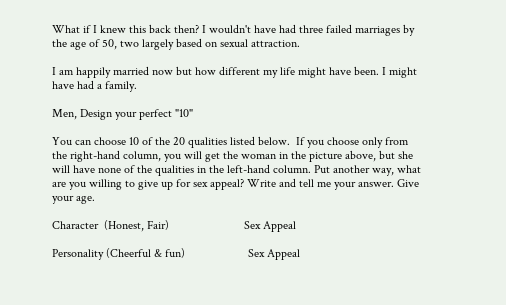What if I knew this back then? I wouldn't have had three failed marriages by the age of 50, two largely based on sexual attraction.

I am happily married now but how different my life might have been. I might have had a family.

Men, Design your perfect "10"

You can choose 10 of the 20 qualities listed below.  If you choose only from the right-hand column, you will get the woman in the picture above, but she will have none of the qualities in the left-hand column. Put another way, what are you willing to give up for sex appeal? Write and tell me your answer. Give your age.

Character  (Honest, Fair)                         Sex Appeal

Personality (Cheerful & fun)                     Sex Appeal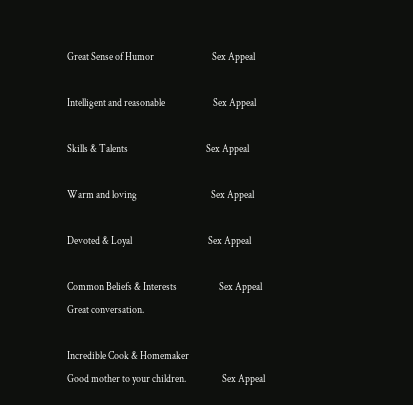Great Sense of Humor                             Sex Appeal

Intelligent and reasonable                        Sex Appeal

Skills & Talents                                       Sex Appeal

Warm and loving                                     Sex Appeal

Devoted & Loyal                                      Sex Appeal

Common Beliefs & Interests                     Sex Appeal
Great conversation.

Incredible Cook & Homemaker
Good mother to your children.                  Sex Appeal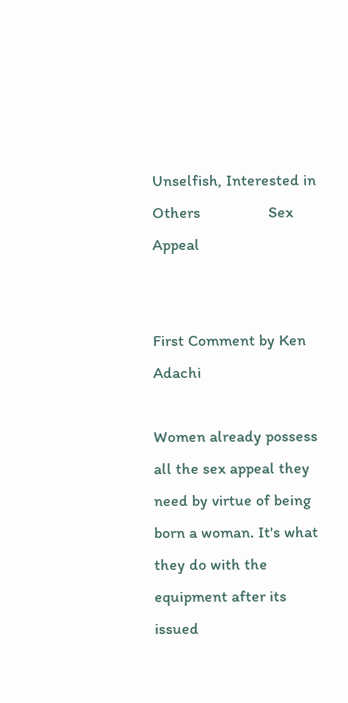Unselfish, Interested in Others                 Sex Appeal


First Comment by Ken Adachi

Women already possess all the sex appeal they need by virtue of being born a woman. It's what they do with the equipment after its issued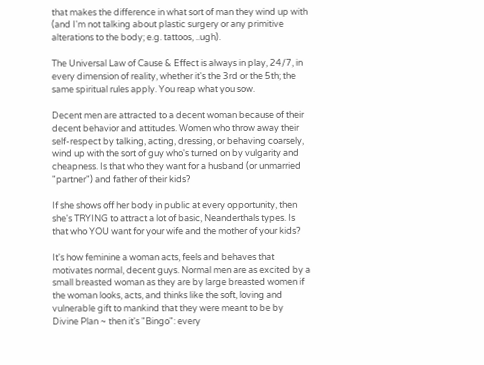that makes the difference in what sort of man they wind up with (and I'm not talking about plastic surgery or any primitive alterations to the body; e.g. tattoos, ..ugh).

The Universal Law of Cause & Effect is always in play, 24/7, in every dimension of reality, whether it's the 3rd or the 5th; the same spiritual rules apply. You reap what you sow.

Decent men are attracted to a decent woman because of their decent behavior and attitudes. Women who throw away their self-respect by talking, acting, dressing, or behaving coarsely, wind up with the sort of guy who's turned on by vulgarity and cheapness. Is that who they want for a husband (or unmarried "partner") and father of their kids?

If she shows off her body in public at every opportunity, then she's TRYING to attract a lot of basic, Neanderthals types. Is that who YOU want for your wife and the mother of your kids?

It's how feminine a woman acts, feels and behaves that motivates normal, decent guys. Normal men are as excited by a small breasted woman as they are by large breasted women if the woman looks, acts, and thinks like the soft, loving and vulnerable gift to mankind that they were meant to be by Divine Plan ~ then it's "Bingo": every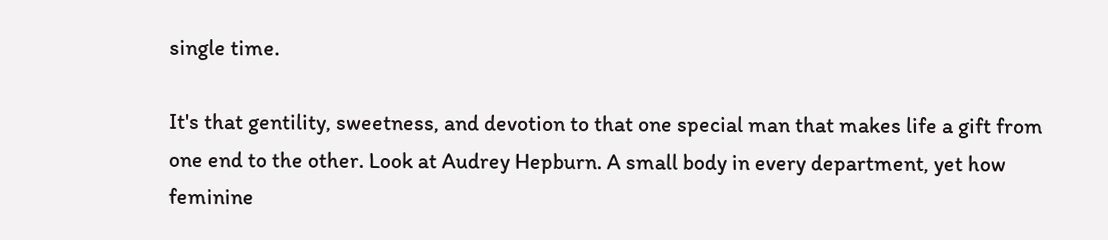single time.

It's that gentility, sweetness, and devotion to that one special man that makes life a gift from one end to the other. Look at Audrey Hepburn. A small body in every department, yet how feminine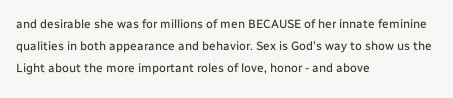and desirable she was for millions of men BECAUSE of her innate feminine qualities in both appearance and behavior. Sex is God's way to show us the Light about the more important roles of love, honor - and above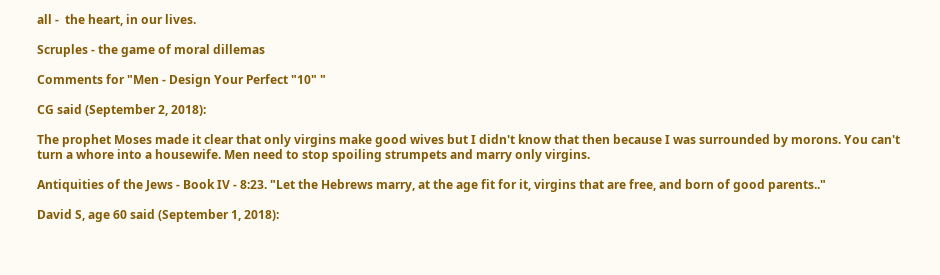all -  the heart, in our lives.

Scruples - the game of moral dillemas

Comments for "Men - Design Your Perfect "10" "

CG said (September 2, 2018):

The prophet Moses made it clear that only virgins make good wives but I didn't know that then because I was surrounded by morons. You can't
turn a whore into a housewife. Men need to stop spoiling strumpets and marry only virgins.

Antiquities of the Jews - Book IV - 8:23. "Let the Hebrews marry, at the age fit for it, virgins that are free, and born of good parents.."

David S, age 60 said (September 1, 2018):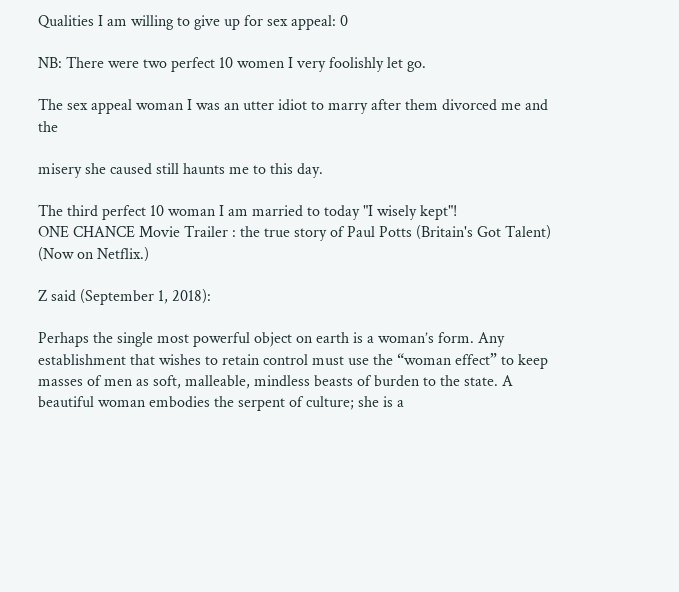Qualities I am willing to give up for sex appeal: 0

NB: There were two perfect 10 women I very foolishly let go.

The sex appeal woman I was an utter idiot to marry after them divorced me and the

misery she caused still haunts me to this day.

The third perfect 10 woman I am married to today "I wisely kept"!
ONE CHANCE Movie Trailer : the true story of Paul Potts (Britain's Got Talent)
(Now on Netflix.)

Z said (September 1, 2018):

Perhaps the single most powerful object on earth is a woman’s form. Any establishment that wishes to retain control must use the “woman effect” to keep masses of men as soft, malleable, mindless beasts of burden to the state. A beautiful woman embodies the serpent of culture; she is a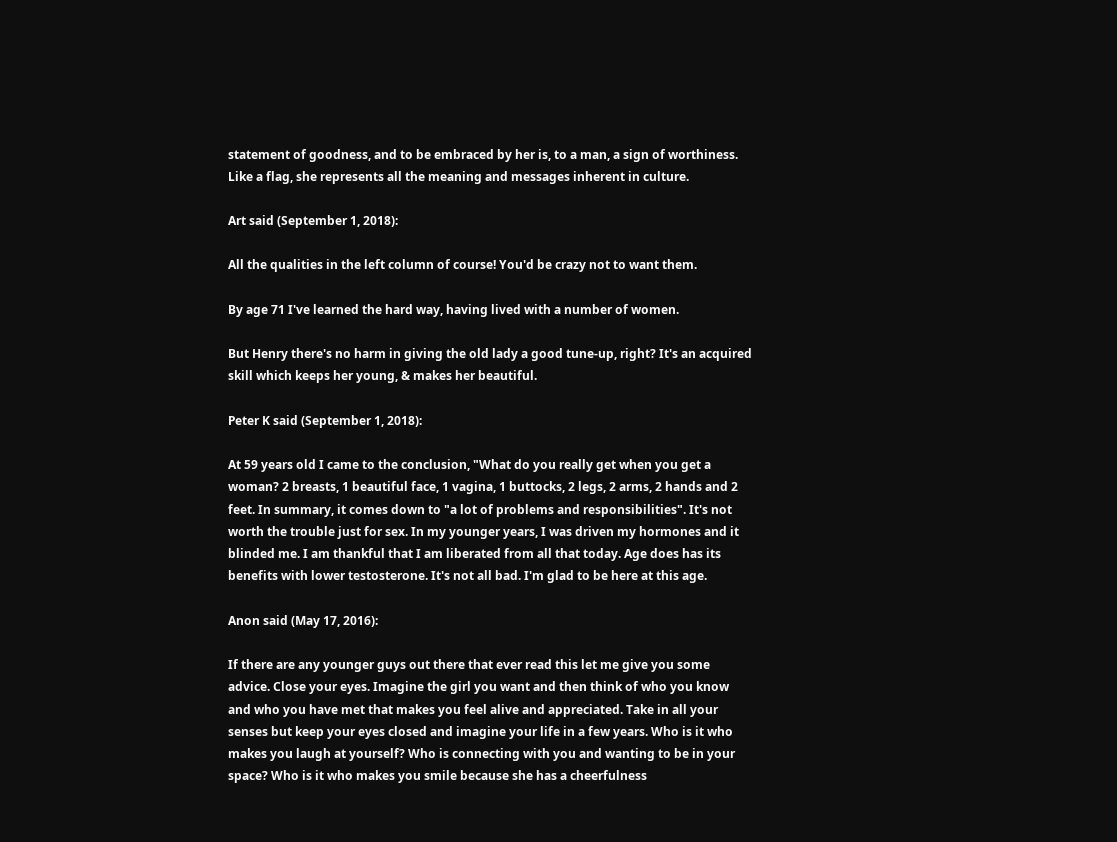statement of goodness, and to be embraced by her is, to a man, a sign of worthiness.
Like a flag, she represents all the meaning and messages inherent in culture.

Art said (September 1, 2018):

All the qualities in the left column of course! You'd be crazy not to want them.

By age 71 I've learned the hard way, having lived with a number of women.

But Henry there's no harm in giving the old lady a good tune-up, right? It's an acquired skill which keeps her young, & makes her beautiful.

Peter K said (September 1, 2018):

At 59 years old I came to the conclusion, "What do you really get when you get a woman? 2 breasts, 1 beautiful face, 1 vagina, 1 buttocks, 2 legs, 2 arms, 2 hands and 2 feet. In summary, it comes down to "a lot of problems and responsibilities". It's not worth the trouble just for sex. In my younger years, I was driven my hormones and it blinded me. I am thankful that I am liberated from all that today. Age does has its benefits with lower testosterone. It's not all bad. I'm glad to be here at this age.

Anon said (May 17, 2016):

If there are any younger guys out there that ever read this let me give you some advice. Close your eyes. Imagine the girl you want and then think of who you know and who you have met that makes you feel alive and appreciated. Take in all your senses but keep your eyes closed and imagine your life in a few years. Who is it who makes you laugh at yourself? Who is connecting with you and wanting to be in your space? Who is it who makes you smile because she has a cheerfulness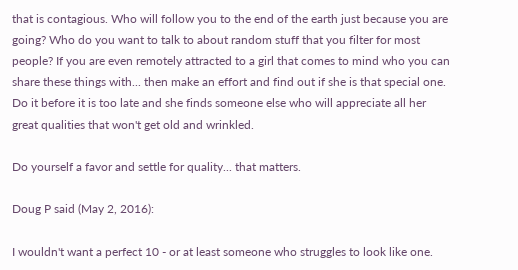that is contagious. Who will follow you to the end of the earth just because you are going? Who do you want to talk to about random stuff that you filter for most people? If you are even remotely attracted to a girl that comes to mind who you can share these things with... then make an effort and find out if she is that special one. Do it before it is too late and she finds someone else who will appreciate all her great qualities that won't get old and wrinkled.

Do yourself a favor and settle for quality... that matters.

Doug P said (May 2, 2016):

I wouldn't want a perfect 10 - or at least someone who struggles to look like one.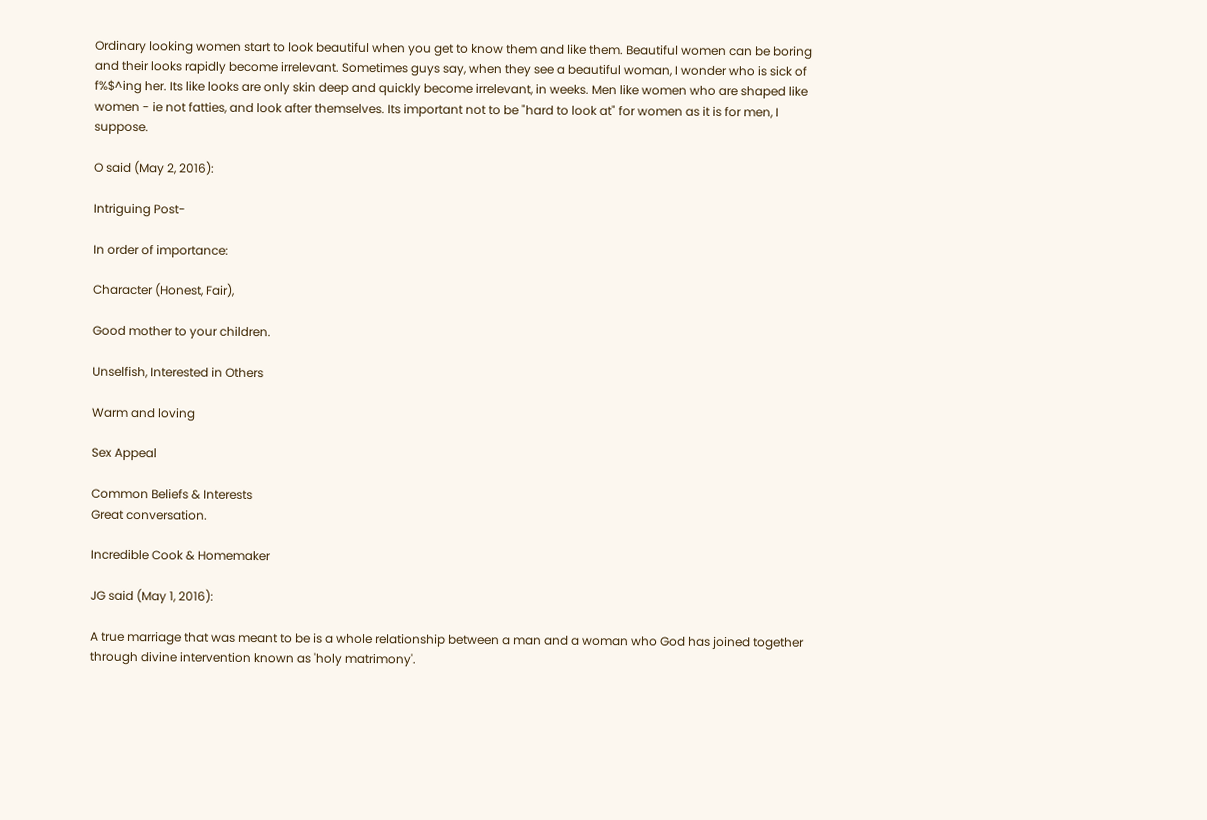Ordinary looking women start to look beautiful when you get to know them and like them. Beautiful women can be boring and their looks rapidly become irrelevant. Sometimes guys say, when they see a beautiful woman, I wonder who is sick of f%$^ing her. Its like looks are only skin deep and quickly become irrelevant, in weeks. Men like women who are shaped like women - ie not fatties, and look after themselves. Its important not to be "hard to look at" for women as it is for men, I suppose.

O said (May 2, 2016):

Intriguing Post-

In order of importance:

Character (Honest, Fair),

Good mother to your children.

Unselfish, Interested in Others

Warm and loving

Sex Appeal

Common Beliefs & Interests
Great conversation.

Incredible Cook & Homemaker

JG said (May 1, 2016):

A true marriage that was meant to be is a whole relationship between a man and a woman who God has joined together through divine intervention known as 'holy matrimony'.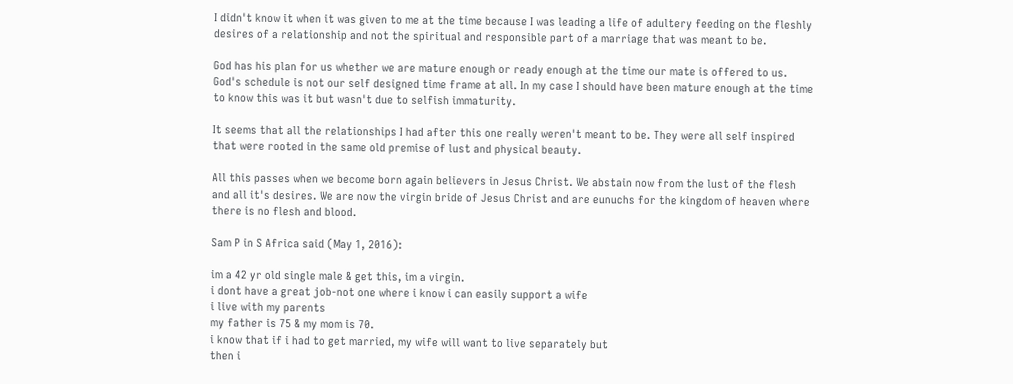I didn't know it when it was given to me at the time because I was leading a life of adultery feeding on the fleshly desires of a relationship and not the spiritual and responsible part of a marriage that was meant to be.

God has his plan for us whether we are mature enough or ready enough at the time our mate is offered to us. God's schedule is not our self designed time frame at all. In my case I should have been mature enough at the time to know this was it but wasn't due to selfish immaturity.

It seems that all the relationships I had after this one really weren't meant to be. They were all self inspired that were rooted in the same old premise of lust and physical beauty.

All this passes when we become born again believers in Jesus Christ. We abstain now from the lust of the flesh and all it's desires. We are now the virgin bride of Jesus Christ and are eunuchs for the kingdom of heaven where there is no flesh and blood.

Sam P in S Africa said (May 1, 2016):

im a 42 yr old single male & get this, im a virgin.
i dont have a great job-not one where i know i can easily support a wife
i live with my parents
my father is 75 & my mom is 70.
i know that if i had to get married, my wife will want to live separately but
then i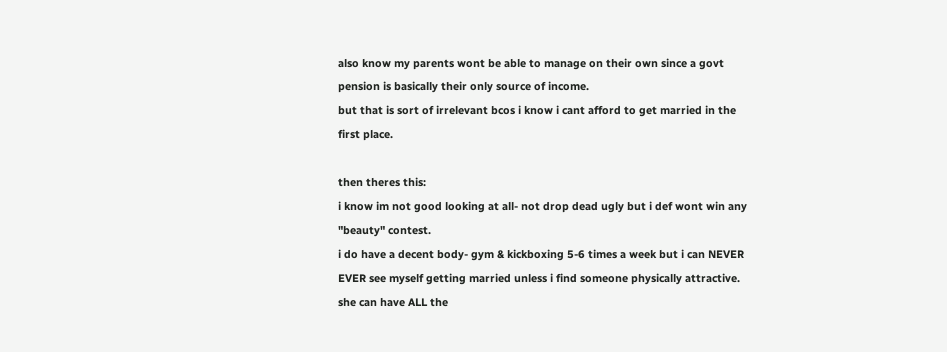also know my parents wont be able to manage on their own since a govt
pension is basically their only source of income.
but that is sort of irrelevant bcos i know i cant afford to get married in the
first place.

then theres this:
i know im not good looking at all- not drop dead ugly but i def wont win any
"beauty" contest.
i do have a decent body- gym & kickboxing 5-6 times a week but i can NEVER
EVER see myself getting married unless i find someone physically attractive.
she can have ALL the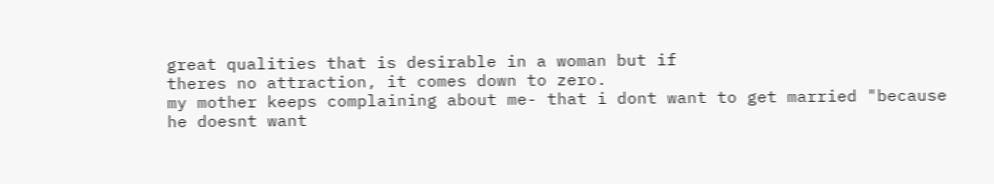great qualities that is desirable in a woman but if
theres no attraction, it comes down to zero.
my mother keeps complaining about me- that i dont want to get married "because
he doesnt want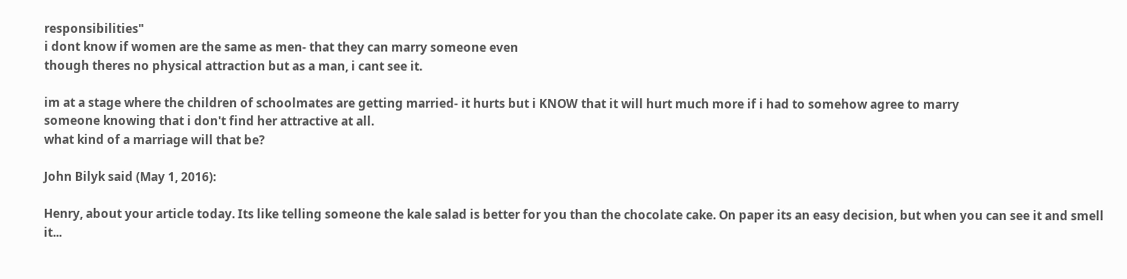responsibilities"
i dont know if women are the same as men- that they can marry someone even
though theres no physical attraction but as a man, i cant see it.

im at a stage where the children of schoolmates are getting married- it hurts but i KNOW that it will hurt much more if i had to somehow agree to marry
someone knowing that i don't find her attractive at all.
what kind of a marriage will that be?

John Bilyk said (May 1, 2016):

Henry, about your article today. Its like telling someone the kale salad is better for you than the chocolate cake. On paper its an easy decision, but when you can see it and smell it...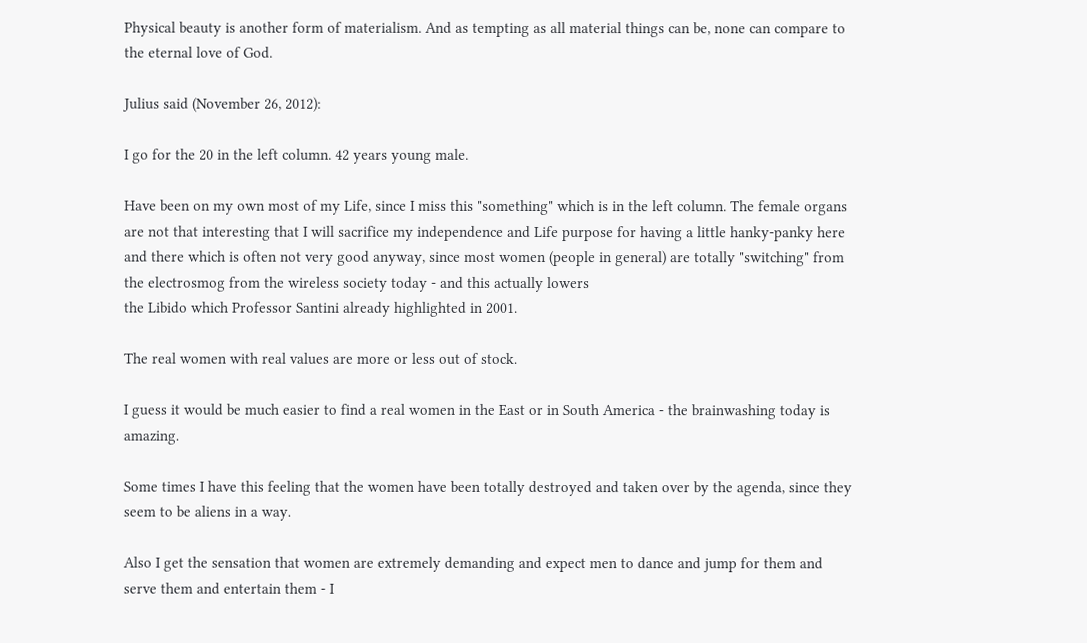Physical beauty is another form of materialism. And as tempting as all material things can be, none can compare to the eternal love of God.

Julius said (November 26, 2012):

I go for the 20 in the left column. 42 years young male.

Have been on my own most of my Life, since I miss this "something" which is in the left column. The female organs are not that interesting that I will sacrifice my independence and Life purpose for having a little hanky-panky here and there which is often not very good anyway, since most women (people in general) are totally "switching" from the electrosmog from the wireless society today - and this actually lowers
the Libido which Professor Santini already highlighted in 2001.

The real women with real values are more or less out of stock.

I guess it would be much easier to find a real women in the East or in South America - the brainwashing today is amazing.

Some times I have this feeling that the women have been totally destroyed and taken over by the agenda, since they seem to be aliens in a way.

Also I get the sensation that women are extremely demanding and expect men to dance and jump for them and serve them and entertain them - I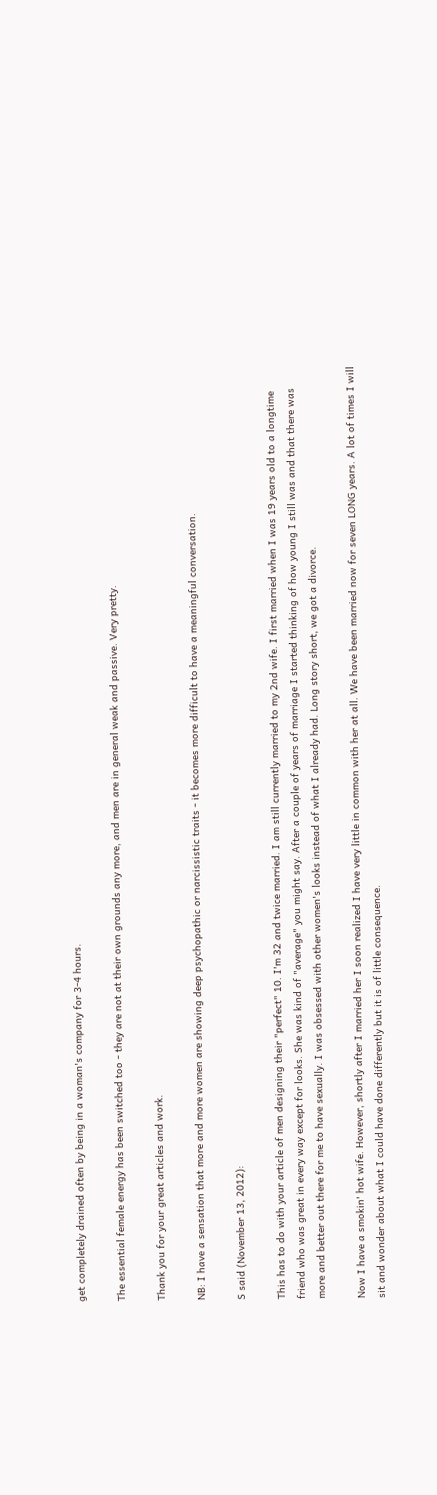get completely drained often by being in a woman's company for 3-4 hours.

The essential female energy has been switched too - they are not at their own grounds any more, and men are in general weak and passive. Very pretty.

Thank you for your great articles and work.

NB: I have a sensation that more and more women are showing deep psychopathic or narcissistic traits - it becomes more difficult to have a meaningful conversation.

S said (November 13, 2012):

This has to do with your article of men designing their "perfect" 10. I'm 32 and twice married. I am still currently married to my 2nd wife. I first married when I was 19 years old to a longtime friend who was great in every way except for looks. She was kind of "average" you might say. After a couple of years of marriage I started thinking of how young I still was and that there was more and better out there for me to have sexually. I was obsessed with other women's looks instead of what I already had. Long story short, we got a divorce.

Now I have a smokin' hot wife. However, shortly after I married her I soon realized I have very little in common with her at all. We have been married now for seven LONG years. A lot of times I will sit and wonder about what I could have done differently but it is of little consequence.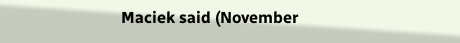Maciek said (November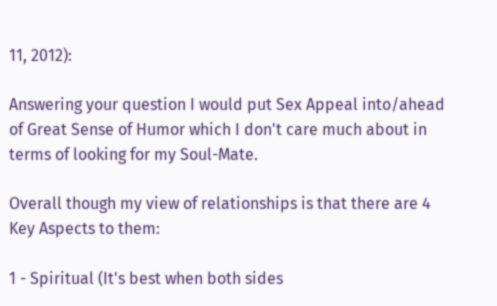11, 2012):

Answering your question I would put Sex Appeal into/ahead of Great Sense of Humor which I don't care much about in terms of looking for my Soul-Mate.

Overall though my view of relationships is that there are 4 Key Aspects to them:

1 - Spiritual (It's best when both sides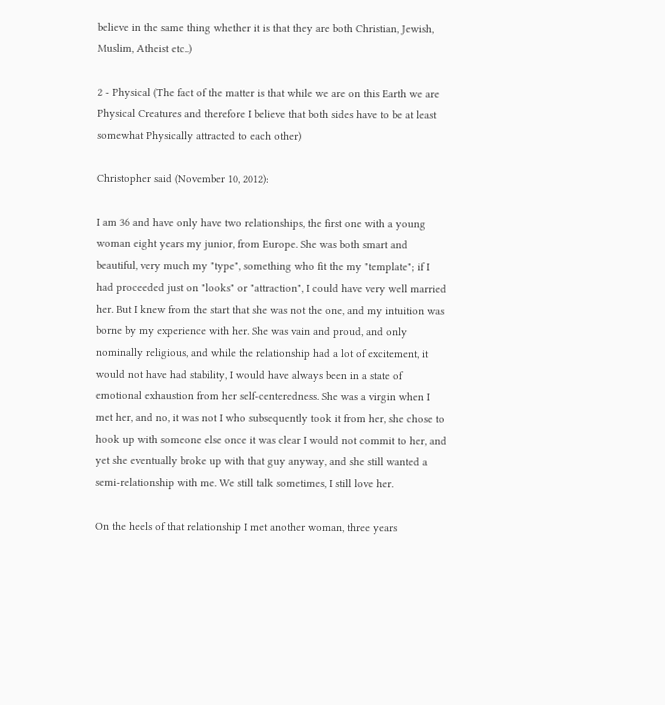believe in the same thing whether it is that they are both Christian, Jewish, Muslim, Atheist etc..)

2 - Physical (The fact of the matter is that while we are on this Earth we are Physical Creatures and therefore I believe that both sides have to be at least somewhat Physically attracted to each other)

Christopher said (November 10, 2012):

I am 36 and have only have two relationships, the first one with a young woman eight years my junior, from Europe. She was both smart and beautiful, very much my "type", something who fit the my "template"; if I had proceeded just on "looks" or "attraction", I could have very well married her. But I knew from the start that she was not the one, and my intuition was borne by my experience with her. She was vain and proud, and only nominally religious, and while the relationship had a lot of excitement, it would not have had stability, I would have always been in a state of emotional exhaustion from her self-centeredness. She was a virgin when I met her, and no, it was not I who subsequently took it from her, she chose to hook up with someone else once it was clear I would not commit to her, and yet she eventually broke up with that guy anyway, and she still wanted a semi-relationship with me. We still talk sometimes, I still love her.

On the heels of that relationship I met another woman, three years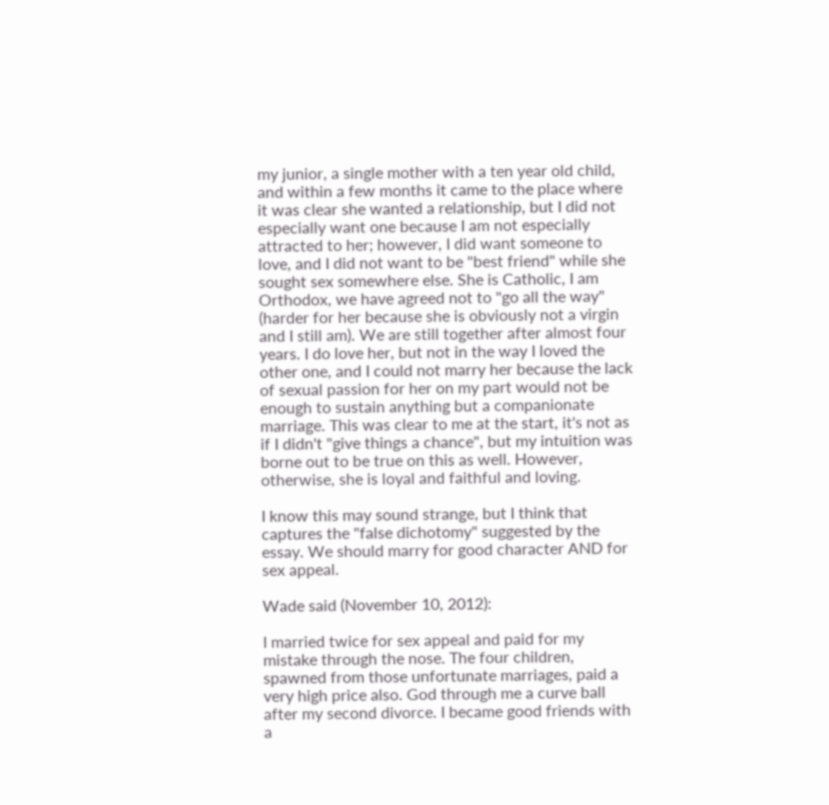my junior, a single mother with a ten year old child, and within a few months it came to the place where it was clear she wanted a relationship, but I did not especially want one because I am not especially attracted to her; however, I did want someone to love, and I did not want to be "best friend" while she sought sex somewhere else. She is Catholic, I am Orthodox, we have agreed not to "go all the way" (harder for her because she is obviously not a virgin and I still am). We are still together after almost four years. I do love her, but not in the way I loved the other one, and I could not marry her because the lack of sexual passion for her on my part would not be enough to sustain anything but a companionate marriage. This was clear to me at the start, it's not as if I didn't "give things a chance", but my intuition was borne out to be true on this as well. However, otherwise, she is loyal and faithful and loving.

I know this may sound strange, but I think that captures the "false dichotomy" suggested by the essay. We should marry for good character AND for sex appeal.

Wade said (November 10, 2012):

I married twice for sex appeal and paid for my mistake through the nose. The four children, spawned from those unfortunate marriages, paid a very high price also. God through me a curve ball after my second divorce. I became good friends with a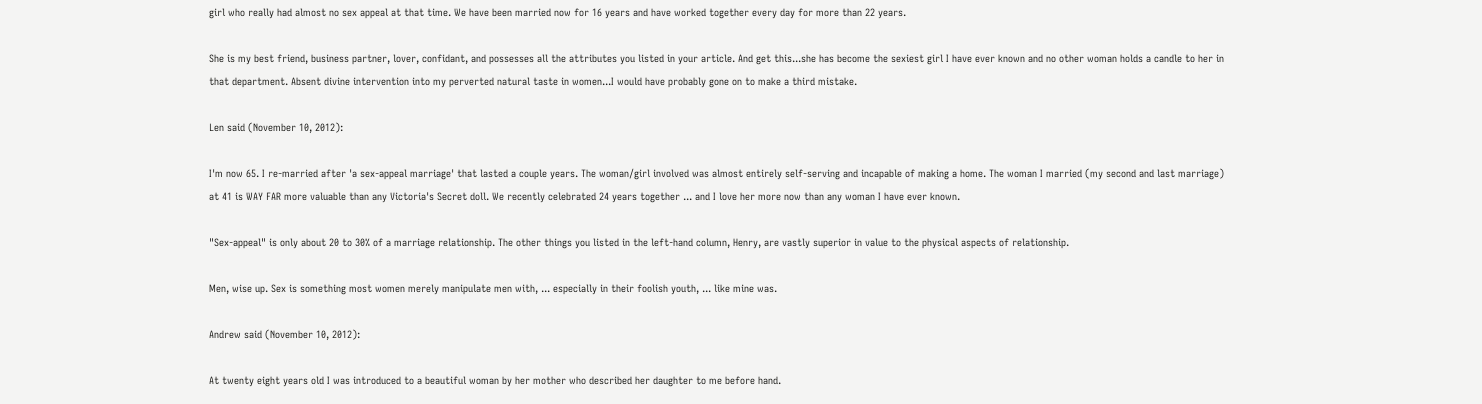girl who really had almost no sex appeal at that time. We have been married now for 16 years and have worked together every day for more than 22 years.

She is my best friend, business partner, lover, confidant, and possesses all the attributes you listed in your article. And get this...she has become the sexiest girl I have ever known and no other woman holds a candle to her in that department. Absent divine intervention into my perverted natural taste in women...I would have probably gone on to make a third mistake.

Len said (November 10, 2012):

I'm now 65. I re-married after 'a sex-appeal marriage' that lasted a couple years. The woman/girl involved was almost entirely self-serving and incapable of making a home. The woman I married (my second and last marriage) at 41 is WAY FAR more valuable than any Victoria's Secret doll. We recently celebrated 24 years together ... and I love her more now than any woman I have ever known.

"Sex-appeal" is only about 20 to 30% of a marriage relationship. The other things you listed in the left-hand column, Henry, are vastly superior in value to the physical aspects of relationship.

Men, wise up. Sex is something most women merely manipulate men with, ... especially in their foolish youth, ... like mine was.

Andrew said (November 10, 2012):

At twenty eight years old I was introduced to a beautiful woman by her mother who described her daughter to me before hand.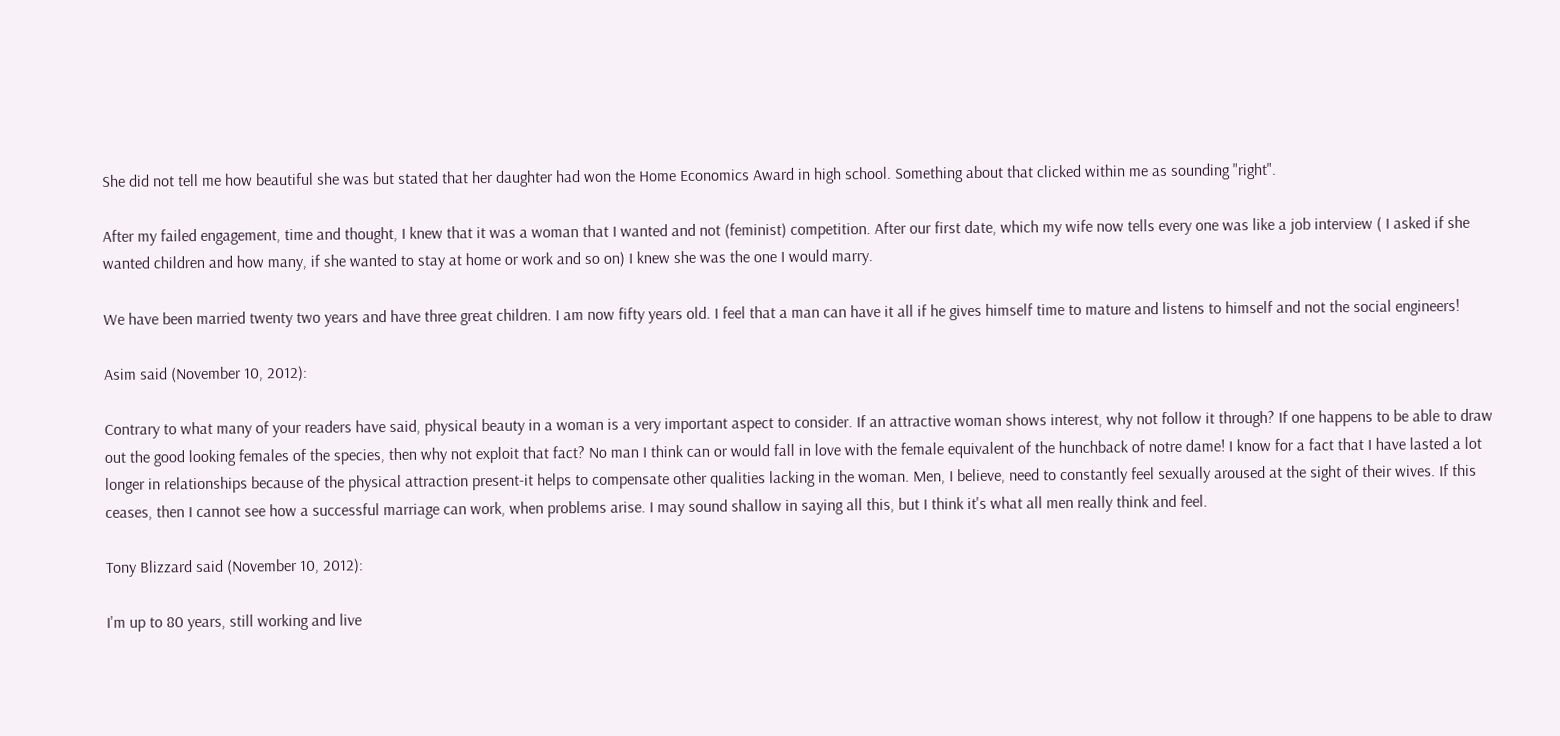She did not tell me how beautiful she was but stated that her daughter had won the Home Economics Award in high school. Something about that clicked within me as sounding "right".

After my failed engagement, time and thought, I knew that it was a woman that I wanted and not (feminist) competition. After our first date, which my wife now tells every one was like a job interview ( I asked if she wanted children and how many, if she wanted to stay at home or work and so on) I knew she was the one I would marry.

We have been married twenty two years and have three great children. I am now fifty years old. I feel that a man can have it all if he gives himself time to mature and listens to himself and not the social engineers!

Asim said (November 10, 2012):

Contrary to what many of your readers have said, physical beauty in a woman is a very important aspect to consider. If an attractive woman shows interest, why not follow it through? If one happens to be able to draw out the good looking females of the species, then why not exploit that fact? No man I think can or would fall in love with the female equivalent of the hunchback of notre dame! I know for a fact that I have lasted a lot longer in relationships because of the physical attraction present-it helps to compensate other qualities lacking in the woman. Men, I believe, need to constantly feel sexually aroused at the sight of their wives. If this ceases, then I cannot see how a successful marriage can work, when problems arise. I may sound shallow in saying all this, but I think it's what all men really think and feel.

Tony Blizzard said (November 10, 2012):

I'm up to 80 years, still working and live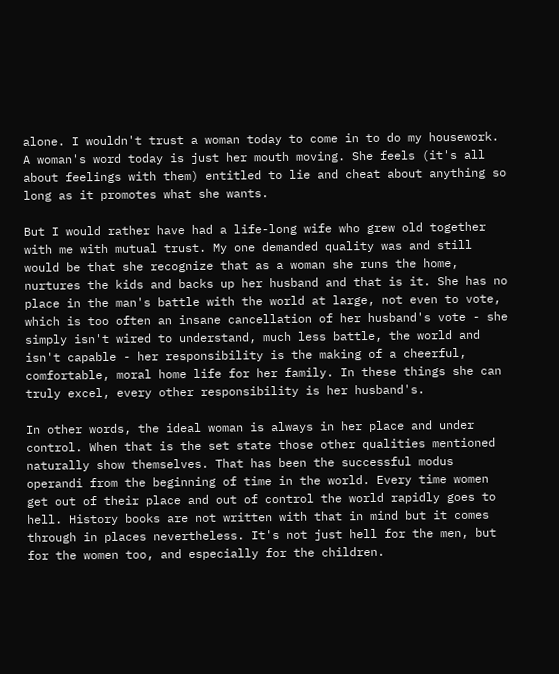alone. I wouldn't trust a woman today to come in to do my housework. A woman's word today is just her mouth moving. She feels (it's all about feelings with them) entitled to lie and cheat about anything so long as it promotes what she wants.

But I would rather have had a life-long wife who grew old together with me with mutual trust. My one demanded quality was and still would be that she recognize that as a woman she runs the home, nurtures the kids and backs up her husband and that is it. She has no place in the man's battle with the world at large, not even to vote, which is too often an insane cancellation of her husband's vote - she simply isn't wired to understand, much less battle, the world and isn't capable - her responsibility is the making of a cheerful, comfortable, moral home life for her family. In these things she can truly excel, every other responsibility is her husband's.

In other words, the ideal woman is always in her place and under control. When that is the set state those other qualities mentioned naturally show themselves. That has been the successful modus operandi from the beginning of time in the world. Every time women get out of their place and out of control the world rapidly goes to hell. History books are not written with that in mind but it comes through in places nevertheless. It's not just hell for the men, but for the women too, and especially for the children.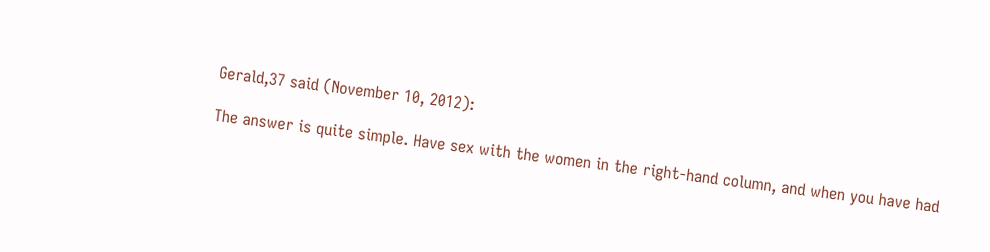Gerald,37 said (November 10, 2012):

The answer is quite simple. Have sex with the women in the right-hand column, and when you have had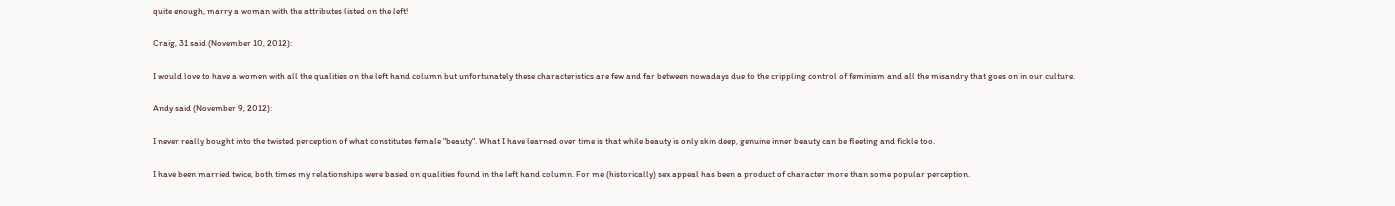quite enough, marry a woman with the attributes listed on the left!

Craig, 31 said (November 10, 2012):

I would love to have a women with all the qualities on the left hand column but unfortunately these characteristics are few and far between nowadays due to the crippling control of feminism and all the misandry that goes on in our culture.

Andy said (November 9, 2012):

I never really bought into the twisted perception of what constitutes female "beauty". What I have learned over time is that while beauty is only skin deep, genuine inner beauty can be fleeting and fickle too.

I have been married twice, both times my relationships were based on qualities found in the left hand column. For me (historically) sex appeal has been a product of character more than some popular perception.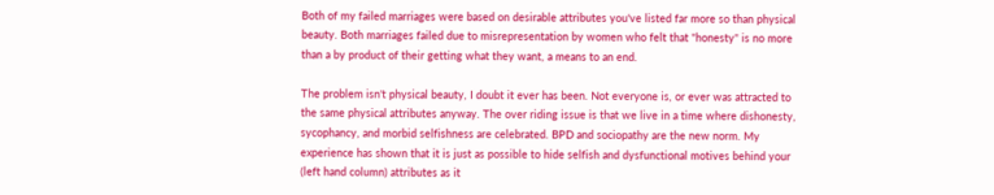Both of my failed marriages were based on desirable attributes you've listed far more so than physical beauty. Both marriages failed due to misrepresentation by women who felt that "honesty" is no more than a by product of their getting what they want, a means to an end.

The problem isn't physical beauty, I doubt it ever has been. Not everyone is, or ever was attracted to the same physical attributes anyway. The over riding issue is that we live in a time where dishonesty, sycophancy, and morbid selfishness are celebrated. BPD and sociopathy are the new norm. My experience has shown that it is just as possible to hide selfish and dysfunctional motives behind your (left hand column) attributes as it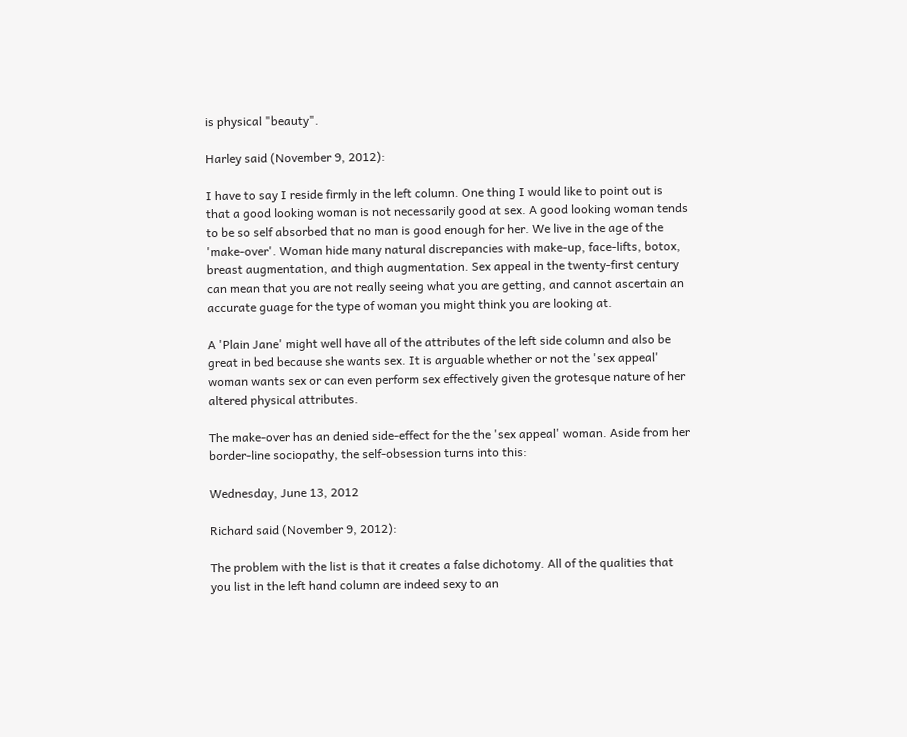is physical "beauty".

Harley said (November 9, 2012):

I have to say I reside firmly in the left column. One thing I would like to point out is that a good looking woman is not necessarily good at sex. A good looking woman tends to be so self absorbed that no man is good enough for her. We live in the age of the 'make-over'. Woman hide many natural discrepancies with make-up, face-lifts, botox, breast augmentation, and thigh augmentation. Sex appeal in the twenty-first century can mean that you are not really seeing what you are getting, and cannot ascertain an accurate guage for the type of woman you might think you are looking at.

A 'Plain Jane' might well have all of the attributes of the left side column and also be great in bed because she wants sex. It is arguable whether or not the 'sex appeal' woman wants sex or can even perform sex effectively given the grotesque nature of her altered physical attributes.

The make-over has an denied side-effect for the the 'sex appeal' woman. Aside from her border-line sociopathy, the self-obsession turns into this:

Wednesday, June 13, 2012

Richard said (November 9, 2012):

The problem with the list is that it creates a false dichotomy. All of the qualities that you list in the left hand column are indeed sexy to an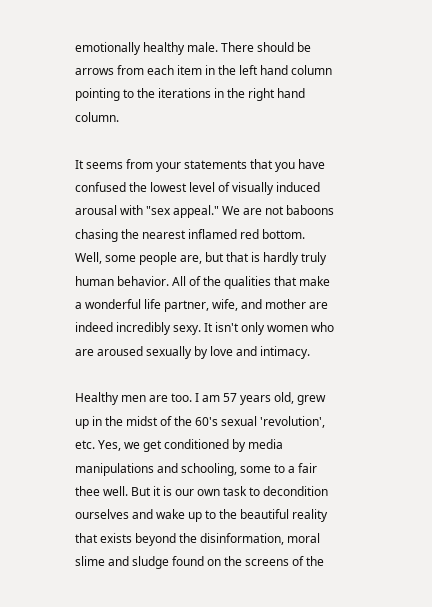emotionally healthy male. There should be arrows from each item in the left hand column pointing to the iterations in the right hand column.

It seems from your statements that you have confused the lowest level of visually induced arousal with "sex appeal." We are not baboons chasing the nearest inflamed red bottom. Well, some people are, but that is hardly truly human behavior. All of the qualities that make a wonderful life partner, wife, and mother are indeed incredibly sexy. It isn't only women who are aroused sexually by love and intimacy.

Healthy men are too. I am 57 years old, grew up in the midst of the 60's sexual 'revolution', etc. Yes, we get conditioned by media manipulations and schooling, some to a fair thee well. But it is our own task to decondition ourselves and wake up to the beautiful reality that exists beyond the disinformation, moral slime and sludge found on the screens of the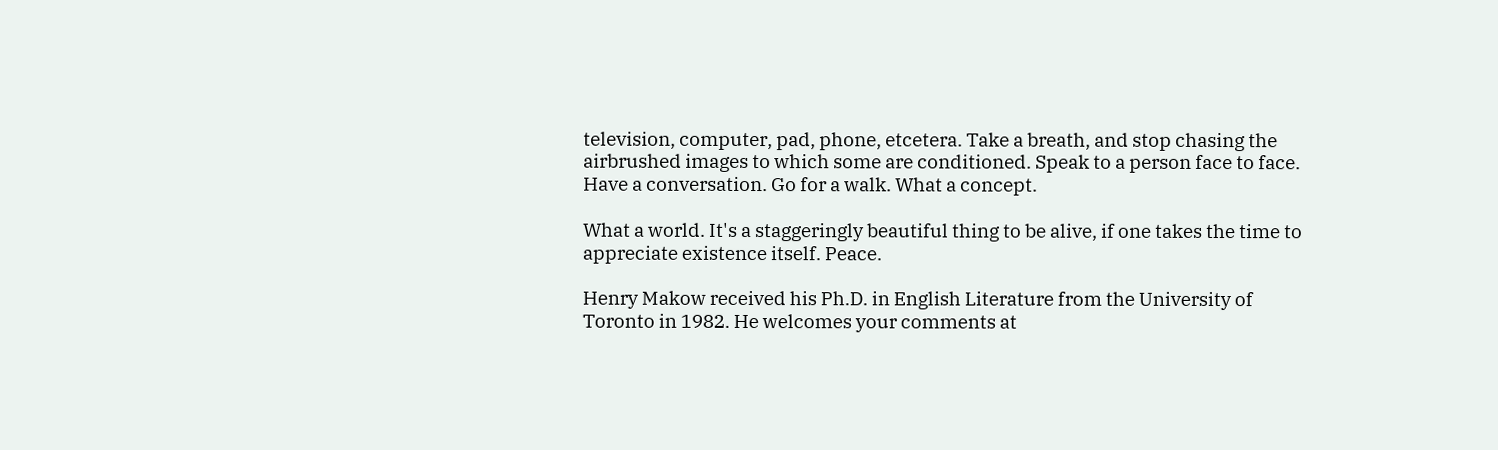television, computer, pad, phone, etcetera. Take a breath, and stop chasing the airbrushed images to which some are conditioned. Speak to a person face to face. Have a conversation. Go for a walk. What a concept.

What a world. It's a staggeringly beautiful thing to be alive, if one takes the time to appreciate existence itself. Peace.

Henry Makow received his Ph.D. in English Literature from the University of Toronto in 1982. He welcomes your comments at